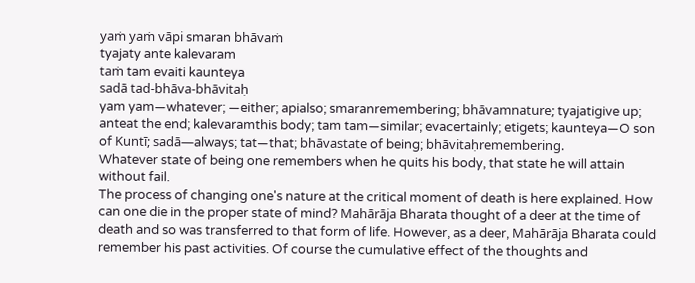yaṁ yaṁ vāpi smaran bhāvaṁ
tyajaty ante kalevaram
taṁ tam evaiti kaunteya
sadā tad-bhāva-bhāvitaḥ
yam yam—whatever; —either; apialso; smaranremembering; bhāvamnature; tyajatigive up; anteat the end; kalevaramthis body; tam tam—similar; evacertainly; etigets; kaunteya—O son of Kuntī; sadā—always; tat—that; bhāvastate of being; bhāvitaḥremembering.
Whatever state of being one remembers when he quits his body, that state he will attain without fail.
The process of changing one's nature at the critical moment of death is here explained. How can one die in the proper state of mind? Mahārāja Bharata thought of a deer at the time of death and so was transferred to that form of life. However, as a deer, Mahārāja Bharata could remember his past activities. Of course the cumulative effect of the thoughts and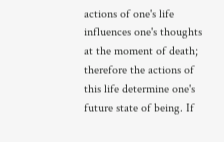actions of one's life influences one's thoughts at the moment of death; therefore the actions of this life determine one's future state of being. If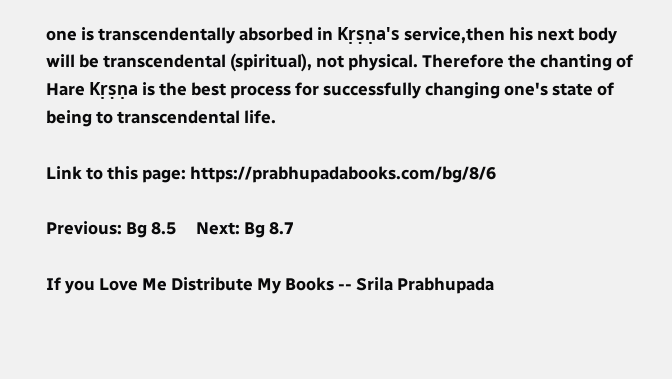one is transcendentally absorbed in Kṛṣṇa's service,then his next body will be transcendental (spiritual), not physical. Therefore the chanting of Hare Kṛṣṇa is the best process for successfully changing one's state of being to transcendental life.

Link to this page: https://prabhupadabooks.com/bg/8/6

Previous: Bg 8.5     Next: Bg 8.7

If you Love Me Distribute My Books -- Srila Prabhupada